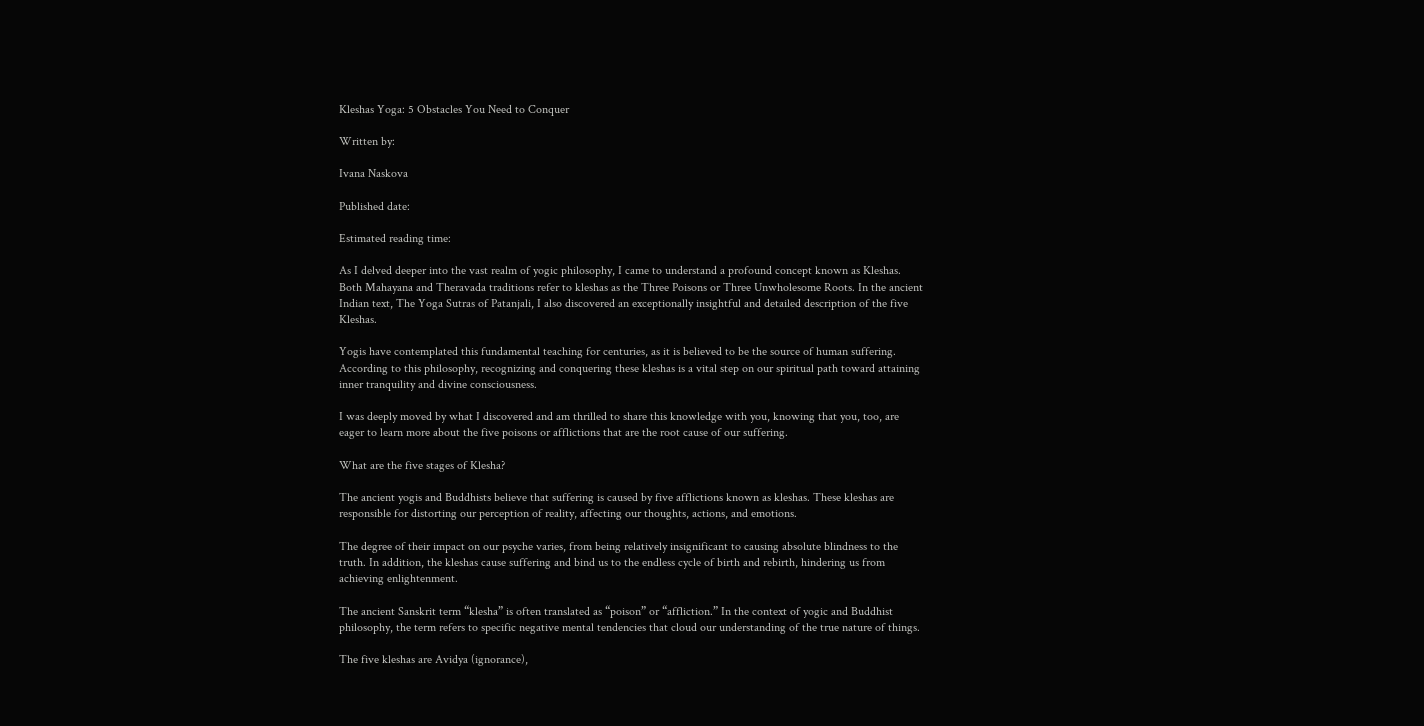Kleshas Yoga: 5 Obstacles You Need to Conquer

Written by:

Ivana Naskova

Published date:

Estimated reading time:

As I delved deeper into the vast realm of yogic philosophy, I came to understand a profound concept known as Kleshas. Both Mahayana and Theravada traditions refer to kleshas as the Three Poisons or Three Unwholesome Roots. In the ancient Indian text, The Yoga Sutras of Patanjali, I also discovered an exceptionally insightful and detailed description of the five Kleshas.

Yogis have contemplated this fundamental teaching for centuries, as it is believed to be the source of human suffering. According to this philosophy, recognizing and conquering these kleshas is a vital step on our spiritual path toward attaining inner tranquility and divine consciousness.

I was deeply moved by what I discovered and am thrilled to share this knowledge with you, knowing that you, too, are eager to learn more about the five poisons or afflictions that are the root cause of our suffering.

What are the five stages of Klesha?

The ancient yogis and Buddhists believe that suffering is caused by five afflictions known as kleshas. These kleshas are responsible for distorting our perception of reality, affecting our thoughts, actions, and emotions.

The degree of their impact on our psyche varies, from being relatively insignificant to causing absolute blindness to the truth. In addition, the kleshas cause suffering and bind us to the endless cycle of birth and rebirth, hindering us from achieving enlightenment.

The ancient Sanskrit term “klesha” is often translated as “poison” or “affliction.” In the context of yogic and Buddhist philosophy, the term refers to specific negative mental tendencies that cloud our understanding of the true nature of things.

The five kleshas are Avidya (ignorance),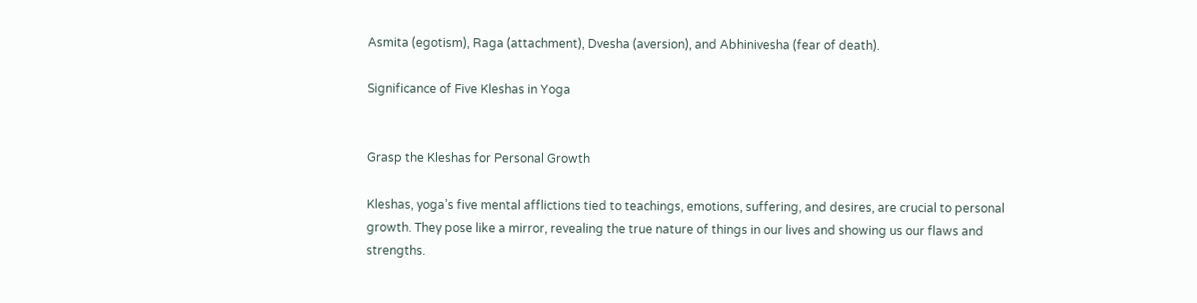Asmita (egotism), Raga (attachment), Dvesha (aversion), and Abhinivesha (fear of death).

Significance of Five Kleshas in Yoga


Grasp the Kleshas for Personal Growth

Kleshas, yoga’s five mental afflictions tied to teachings, emotions, suffering, and desires, are crucial to personal growth. They pose like a mirror, revealing the true nature of things in our lives and showing us our flaws and strengths.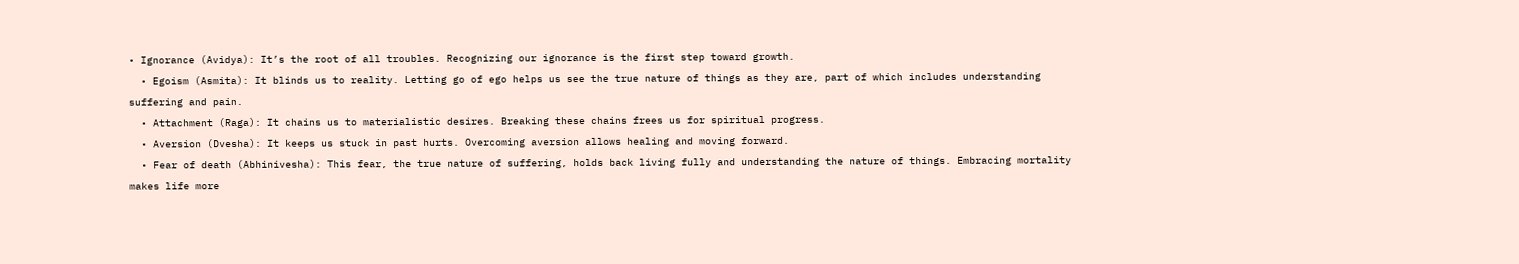• Ignorance (Avidya): It’s the root of all troubles. Recognizing our ignorance is the first step toward growth.
  • Egoism (Asmita): It blinds us to reality. Letting go of ego helps us see the true nature of things as they are, part of which includes understanding suffering and pain.
  • Attachment (Raga): It chains us to materialistic desires. Breaking these chains frees us for spiritual progress.
  • Aversion (Dvesha): It keeps us stuck in past hurts. Overcoming aversion allows healing and moving forward.
  • Fear of death (Abhinivesha): This fear, the true nature of suffering, holds back living fully and understanding the nature of things. Embracing mortality makes life more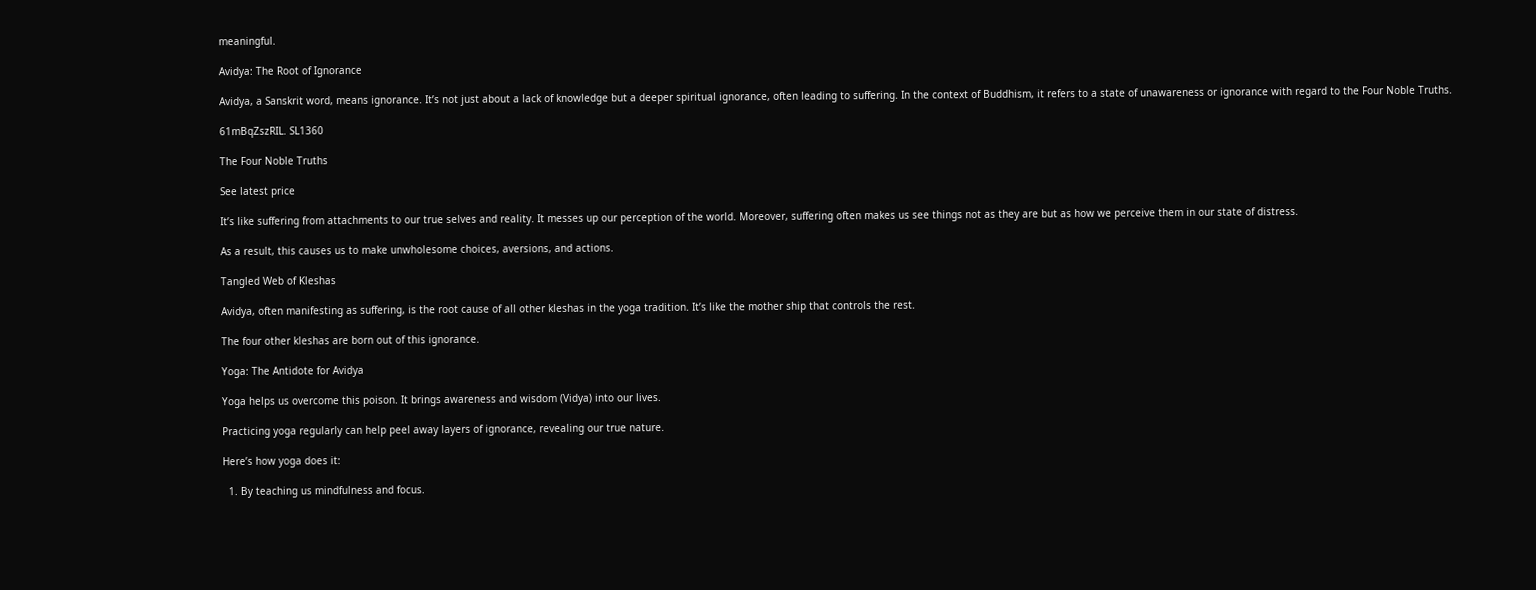meaningful.

Avidya: The Root of Ignorance

Avidya, a Sanskrit word, means ignorance. It’s not just about a lack of knowledge but a deeper spiritual ignorance, often leading to suffering. In the context of Buddhism, it refers to a state of unawareness or ignorance with regard to the Four Noble Truths.

61mBqZszRIL. SL1360

The Four Noble Truths

See latest price

It’s like suffering from attachments to our true selves and reality. It messes up our perception of the world. Moreover, suffering often makes us see things not as they are but as how we perceive them in our state of distress.

As a result, this causes us to make unwholesome choices, aversions, and actions.

Tangled Web of Kleshas

Avidya, often manifesting as suffering, is the root cause of all other kleshas in the yoga tradition. It’s like the mother ship that controls the rest.

The four other kleshas are born out of this ignorance.

Yoga: The Antidote for Avidya

Yoga helps us overcome this poison. It brings awareness and wisdom (Vidya) into our lives.

Practicing yoga regularly can help peel away layers of ignorance, revealing our true nature.

Here’s how yoga does it:

  1. By teaching us mindfulness and focus.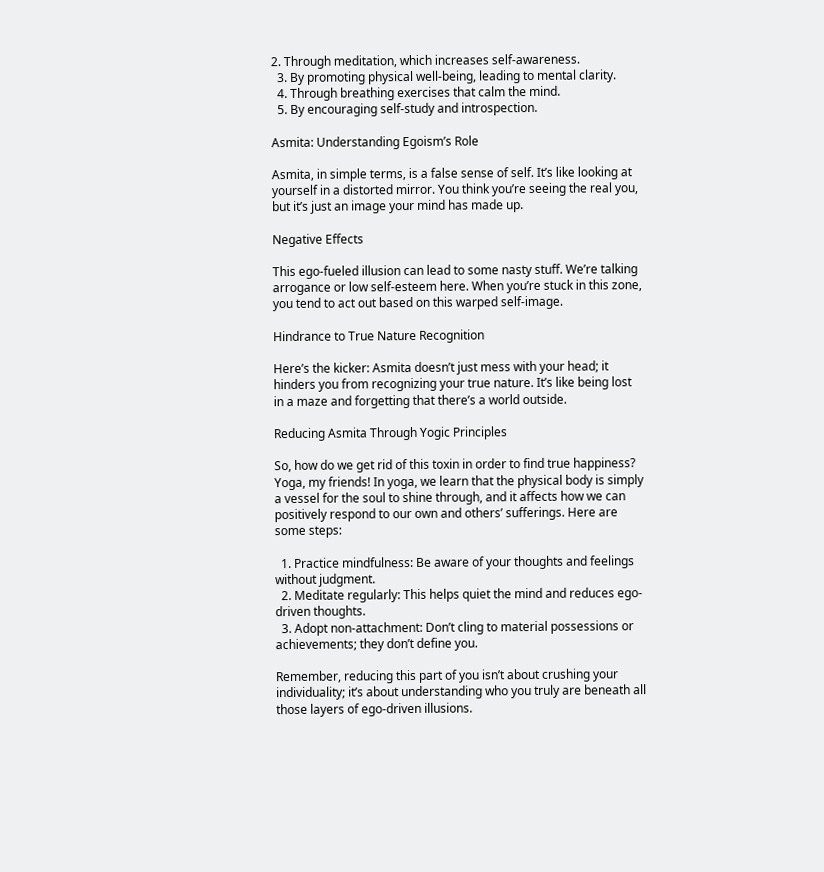2. Through meditation, which increases self-awareness.
  3. By promoting physical well-being, leading to mental clarity.
  4. Through breathing exercises that calm the mind.
  5. By encouraging self-study and introspection.

Asmita: Understanding Egoism’s Role

Asmita, in simple terms, is a false sense of self. It’s like looking at yourself in a distorted mirror. You think you’re seeing the real you, but it’s just an image your mind has made up.

Negative Effects

This ego-fueled illusion can lead to some nasty stuff. We’re talking arrogance or low self-esteem here. When you’re stuck in this zone, you tend to act out based on this warped self-image.

Hindrance to True Nature Recognition

Here’s the kicker: Asmita doesn’t just mess with your head; it hinders you from recognizing your true nature. It’s like being lost in a maze and forgetting that there’s a world outside.

Reducing Asmita Through Yogic Principles

So, how do we get rid of this toxin in order to find true happiness? Yoga, my friends! In yoga, we learn that the physical body is simply a vessel for the soul to shine through, and it affects how we can positively respond to our own and others’ sufferings. Here are some steps:

  1. Practice mindfulness: Be aware of your thoughts and feelings without judgment.
  2. Meditate regularly: This helps quiet the mind and reduces ego-driven thoughts.
  3. Adopt non-attachment: Don’t cling to material possessions or achievements; they don’t define you.

Remember, reducing this part of you isn’t about crushing your individuality; it’s about understanding who you truly are beneath all those layers of ego-driven illusions.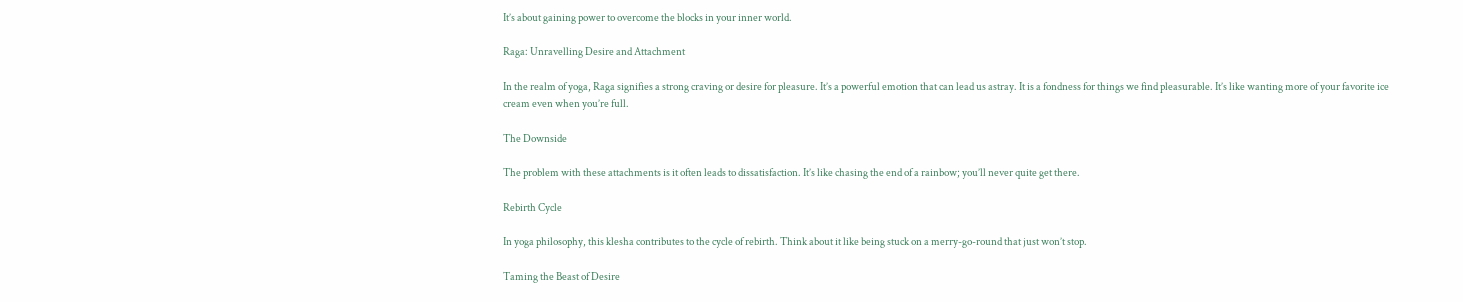It’s about gaining power to overcome the blocks in your inner world.

Raga: Unravelling Desire and Attachment

In the realm of yoga, Raga signifies a strong craving or desire for pleasure. It’s a powerful emotion that can lead us astray. It is a fondness for things we find pleasurable. It’s like wanting more of your favorite ice cream even when you’re full.

The Downside

The problem with these attachments is it often leads to dissatisfaction. It’s like chasing the end of a rainbow; you’ll never quite get there.

Rebirth Cycle

In yoga philosophy, this klesha contributes to the cycle of rebirth. Think about it like being stuck on a merry-go-round that just won’t stop.

Taming the Beast of Desire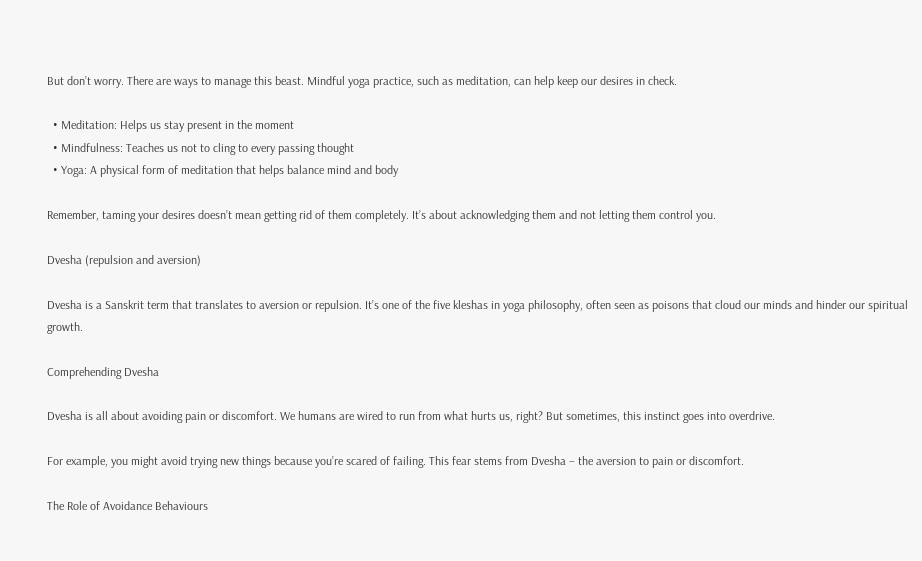But don’t worry. There are ways to manage this beast. Mindful yoga practice, such as meditation, can help keep our desires in check.

  • Meditation: Helps us stay present in the moment
  • Mindfulness: Teaches us not to cling to every passing thought
  • Yoga: A physical form of meditation that helps balance mind and body

Remember, taming your desires doesn’t mean getting rid of them completely. It’s about acknowledging them and not letting them control you.

Dvesha (repulsion and aversion)

Dvesha is a Sanskrit term that translates to aversion or repulsion. It’s one of the five kleshas in yoga philosophy, often seen as poisons that cloud our minds and hinder our spiritual growth.

Comprehending Dvesha

Dvesha is all about avoiding pain or discomfort. We humans are wired to run from what hurts us, right? But sometimes, this instinct goes into overdrive.

For example, you might avoid trying new things because you’re scared of failing. This fear stems from Dvesha – the aversion to pain or discomfort.

The Role of Avoidance Behaviours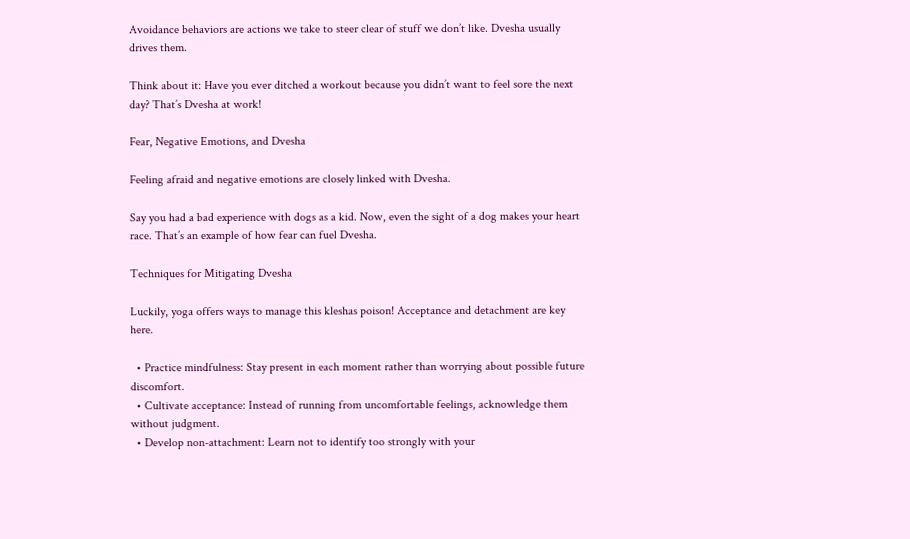Avoidance behaviors are actions we take to steer clear of stuff we don’t like. Dvesha usually drives them.

Think about it: Have you ever ditched a workout because you didn’t want to feel sore the next day? That’s Dvesha at work!

Fear, Negative Emotions, and Dvesha

Feeling afraid and negative emotions are closely linked with Dvesha.

Say you had a bad experience with dogs as a kid. Now, even the sight of a dog makes your heart race. That’s an example of how fear can fuel Dvesha.

Techniques for Mitigating Dvesha

Luckily, yoga offers ways to manage this kleshas poison! Acceptance and detachment are key here.

  • Practice mindfulness: Stay present in each moment rather than worrying about possible future discomfort.
  • Cultivate acceptance: Instead of running from uncomfortable feelings, acknowledge them without judgment.
  • Develop non-attachment: Learn not to identify too strongly with your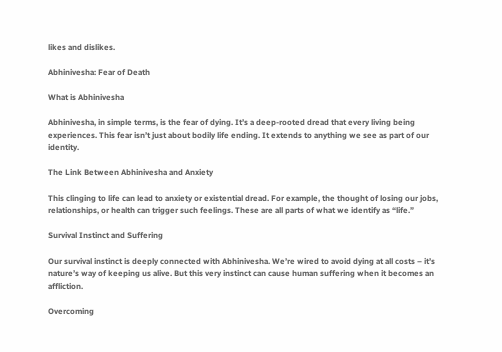likes and dislikes.

Abhinivesha: Fear of Death

What is Abhinivesha

Abhinivesha, in simple terms, is the fear of dying. It’s a deep-rooted dread that every living being experiences. This fear isn’t just about bodily life ending. It extends to anything we see as part of our identity.

The Link Between Abhinivesha and Anxiety

This clinging to life can lead to anxiety or existential dread. For example, the thought of losing our jobs, relationships, or health can trigger such feelings. These are all parts of what we identify as “life.”

Survival Instinct and Suffering

Our survival instinct is deeply connected with Abhinivesha. We’re wired to avoid dying at all costs – it’s nature’s way of keeping us alive. But this very instinct can cause human suffering when it becomes an affliction.

Overcoming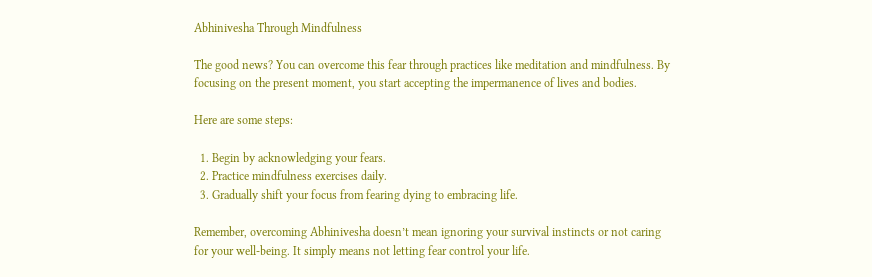Abhinivesha Through Mindfulness

The good news? You can overcome this fear through practices like meditation and mindfulness. By focusing on the present moment, you start accepting the impermanence of lives and bodies.

Here are some steps:

  1. Begin by acknowledging your fears.
  2. Practice mindfulness exercises daily.
  3. Gradually shift your focus from fearing dying to embracing life.

Remember, overcoming Abhinivesha doesn’t mean ignoring your survival instincts or not caring for your well-being. It simply means not letting fear control your life.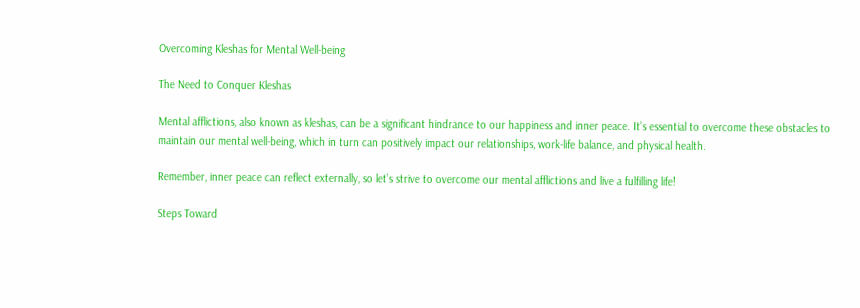Overcoming Kleshas for Mental Well-being

The Need to Conquer Kleshas

Mental afflictions, also known as kleshas, can be a significant hindrance to our happiness and inner peace. It’s essential to overcome these obstacles to maintain our mental well-being, which in turn can positively impact our relationships, work-life balance, and physical health.

Remember, inner peace can reflect externally, so let’s strive to overcome our mental afflictions and live a fulfilling life!

Steps Toward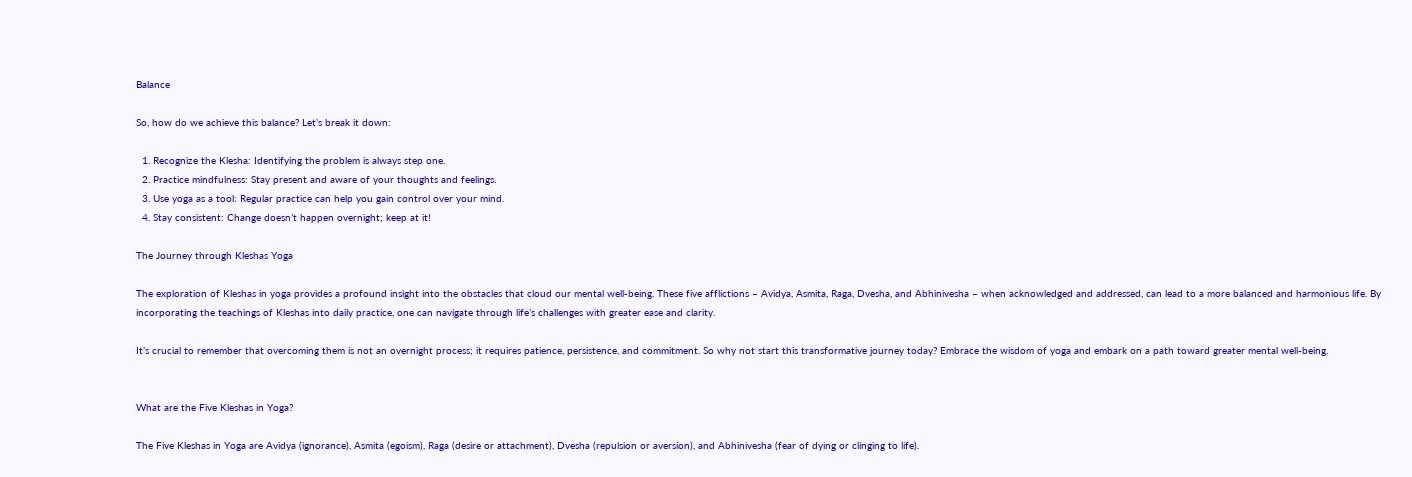Balance

So, how do we achieve this balance? Let’s break it down:

  1. Recognize the Klesha: Identifying the problem is always step one.
  2. Practice mindfulness: Stay present and aware of your thoughts and feelings.
  3. Use yoga as a tool: Regular practice can help you gain control over your mind.
  4. Stay consistent: Change doesn’t happen overnight; keep at it!

The Journey through Kleshas Yoga

The exploration of Kleshas in yoga provides a profound insight into the obstacles that cloud our mental well-being. These five afflictions – Avidya, Asmita, Raga, Dvesha, and Abhinivesha – when acknowledged and addressed, can lead to a more balanced and harmonious life. By incorporating the teachings of Kleshas into daily practice, one can navigate through life’s challenges with greater ease and clarity.

It’s crucial to remember that overcoming them is not an overnight process; it requires patience, persistence, and commitment. So why not start this transformative journey today? Embrace the wisdom of yoga and embark on a path toward greater mental well-being.


What are the Five Kleshas in Yoga?

The Five Kleshas in Yoga are Avidya (ignorance), Asmita (egoism), Raga (desire or attachment), Dvesha (repulsion or aversion), and Abhinivesha (fear of dying or clinging to life).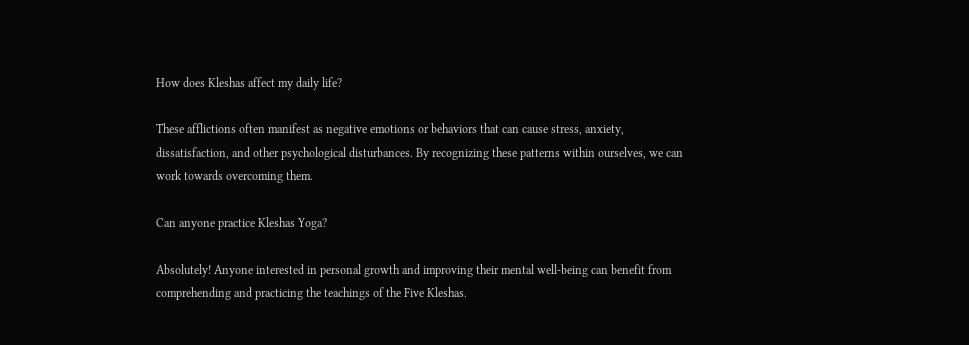How does Kleshas affect my daily life?

These afflictions often manifest as negative emotions or behaviors that can cause stress, anxiety, dissatisfaction, and other psychological disturbances. By recognizing these patterns within ourselves, we can work towards overcoming them.

Can anyone practice Kleshas Yoga?

Absolutely! Anyone interested in personal growth and improving their mental well-being can benefit from comprehending and practicing the teachings of the Five Kleshas.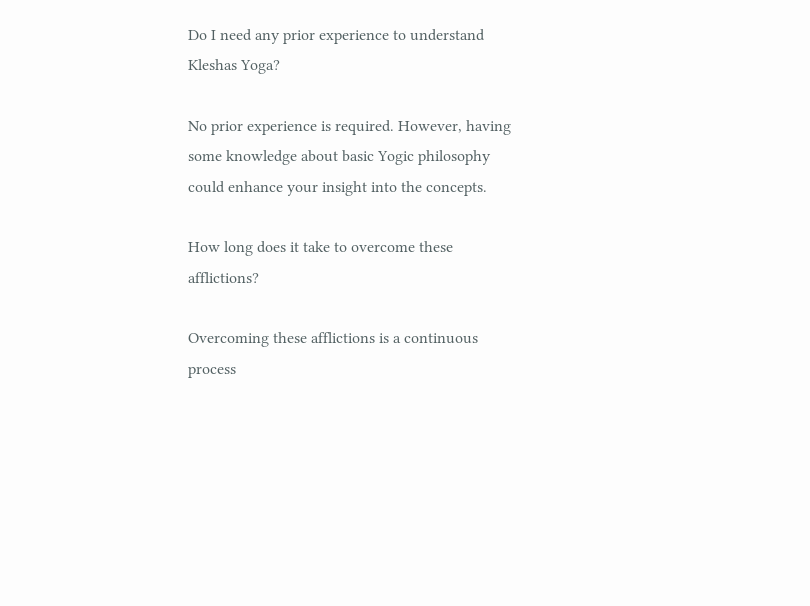Do I need any prior experience to understand Kleshas Yoga?

No prior experience is required. However, having some knowledge about basic Yogic philosophy could enhance your insight into the concepts.

How long does it take to overcome these afflictions?

Overcoming these afflictions is a continuous process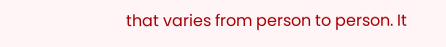that varies from person to person. It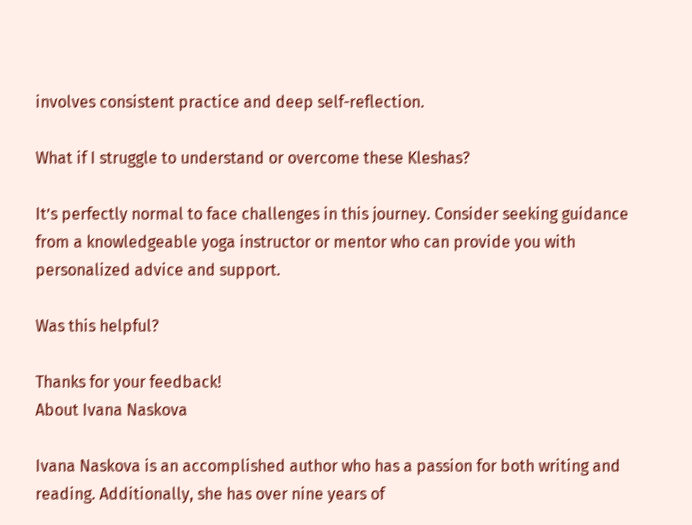involves consistent practice and deep self-reflection.

What if I struggle to understand or overcome these Kleshas?

It’s perfectly normal to face challenges in this journey. Consider seeking guidance from a knowledgeable yoga instructor or mentor who can provide you with personalized advice and support.

Was this helpful?

Thanks for your feedback!
About Ivana Naskova

Ivana Naskova is an accomplished author who has a passion for both writing and reading. Additionally, she has over nine years of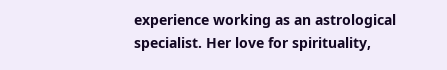experience working as an astrological specialist. Her love for spirituality,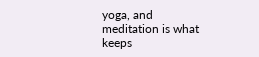yoga, and meditation is what keeps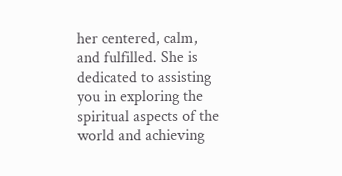her centered, calm, and fulfilled. She is dedicated to assisting you in exploring the spiritual aspects of the world and achieving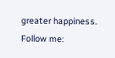greater happiness. Follow me: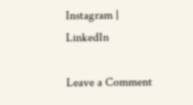Instagram | LinkedIn

Leave a Comment